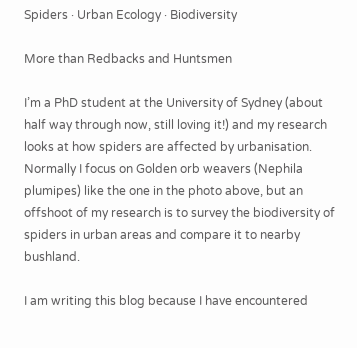Spiders · Urban Ecology · Biodiversity

More than Redbacks and Huntsmen

I’m a PhD student at the University of Sydney (about half way through now, still loving it!) and my research looks at how spiders are affected by urbanisation. Normally I focus on Golden orb weavers (Nephila plumipes) like the one in the photo above, but an offshoot of my research is to survey the biodiversity of spiders in urban areas and compare it to nearby bushland.

I am writing this blog because I have encountered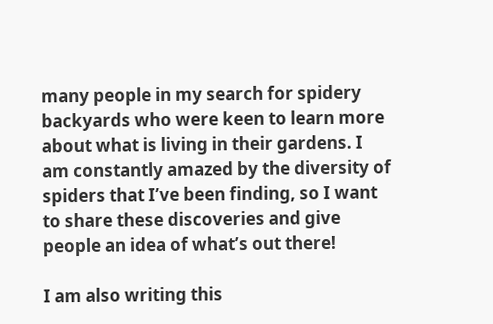many people in my search for spidery backyards who were keen to learn more about what is living in their gardens. I am constantly amazed by the diversity of spiders that I’ve been finding, so I want to share these discoveries and give people an idea of what’s out there!

I am also writing this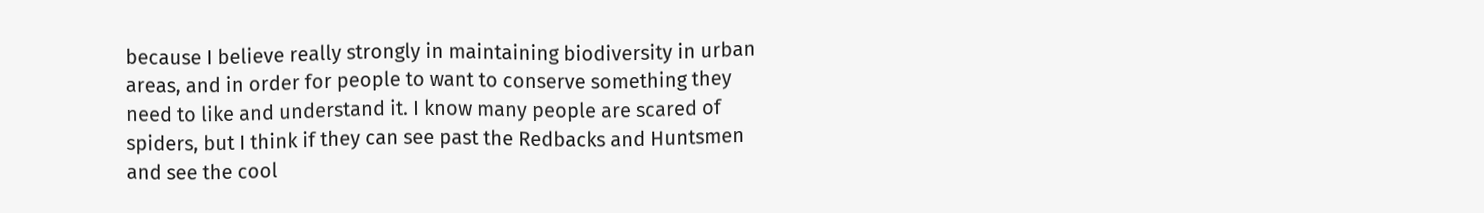because I believe really strongly in maintaining biodiversity in urban areas, and in order for people to want to conserve something they need to like and understand it. I know many people are scared of spiders, but I think if they can see past the Redbacks and Huntsmen and see the cool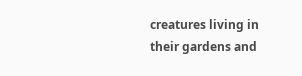creatures living in their gardens and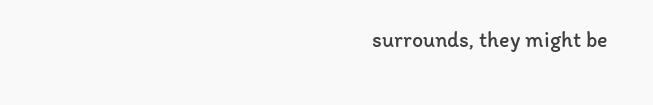surrounds, they might be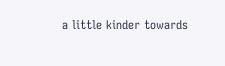a little kinder towards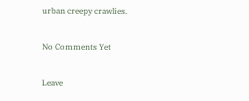urban creepy crawlies.

No Comments Yet

Leave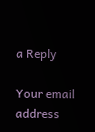a Reply

Your email address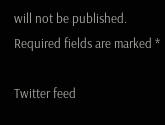will not be published. Required fields are marked *

Twitter feed